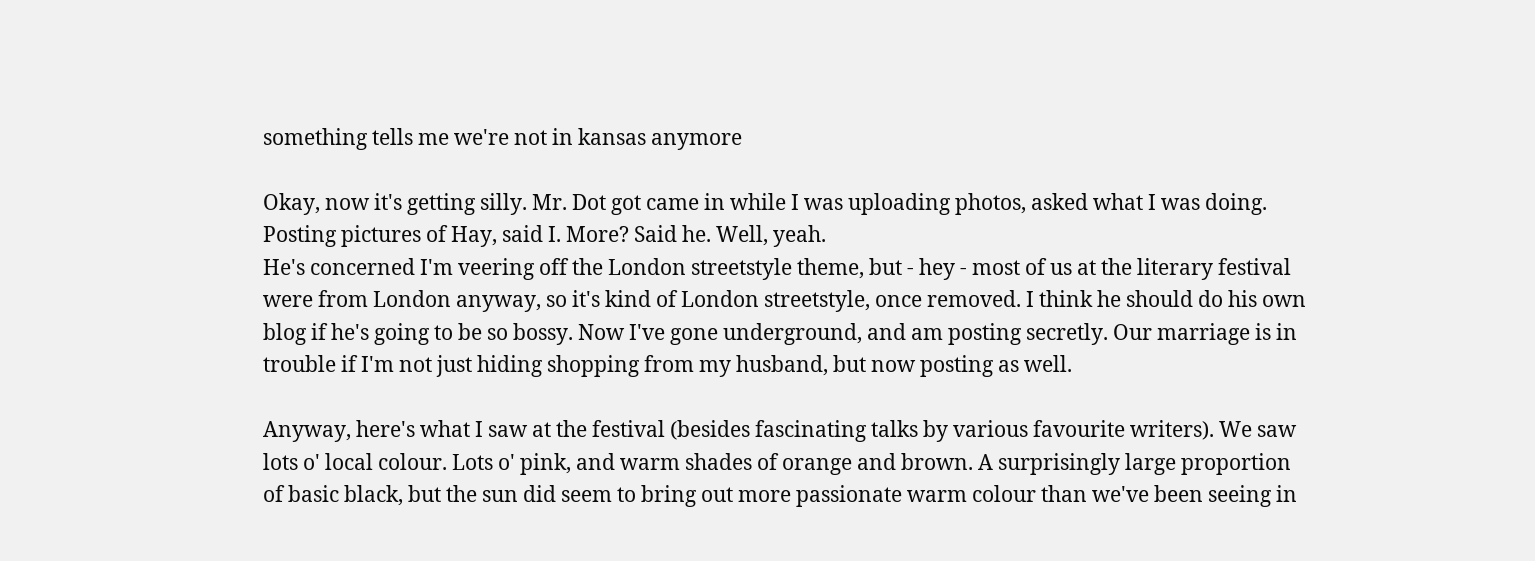something tells me we're not in kansas anymore

Okay, now it's getting silly. Mr. Dot got came in while I was uploading photos, asked what I was doing. Posting pictures of Hay, said I. More? Said he. Well, yeah.
He's concerned I'm veering off the London streetstyle theme, but - hey - most of us at the literary festival were from London anyway, so it's kind of London streetstyle, once removed. I think he should do his own blog if he's going to be so bossy. Now I've gone underground, and am posting secretly. Our marriage is in trouble if I'm not just hiding shopping from my husband, but now posting as well.

Anyway, here's what I saw at the festival (besides fascinating talks by various favourite writers). We saw lots o' local colour. Lots o' pink, and warm shades of orange and brown. A surprisingly large proportion of basic black, but the sun did seem to bring out more passionate warm colour than we've been seeing in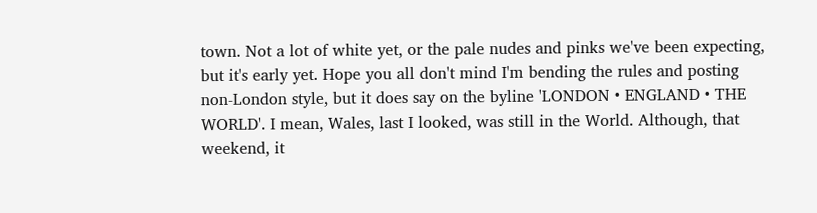town. Not a lot of white yet, or the pale nudes and pinks we've been expecting, but it's early yet. Hope you all don't mind I'm bending the rules and posting non-London style, but it does say on the byline 'LONDON • ENGLAND • THE WORLD'. I mean, Wales, last I looked, was still in the World. Although, that weekend, it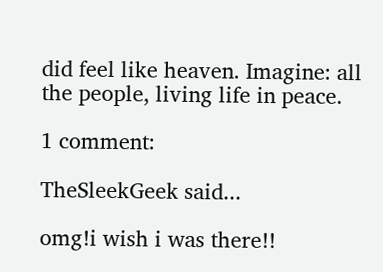did feel like heaven. Imagine: all the people, living life in peace.

1 comment:

TheSleekGeek said...

omg!i wish i was there!!